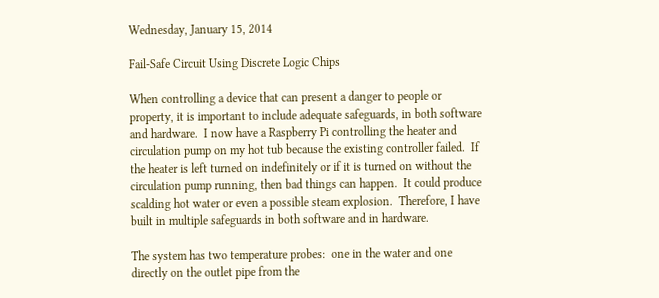Wednesday, January 15, 2014

Fail-Safe Circuit Using Discrete Logic Chips

When controlling a device that can present a danger to people or property, it is important to include adequate safeguards, in both software and hardware.  I now have a Raspberry Pi controlling the heater and circulation pump on my hot tub because the existing controller failed.  If the heater is left turned on indefinitely or if it is turned on without the circulation pump running, then bad things can happen.  It could produce scalding hot water or even a possible steam explosion.  Therefore, I have built in multiple safeguards in both software and in hardware.

The system has two temperature probes:  one in the water and one directly on the outlet pipe from the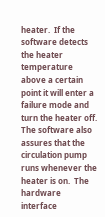heater.  If the software detects the heater temperature above a certain point it will enter a failure mode and turn the heater off.  The software also assures that the circulation pump runs whenever the heater is on.  The hardware interface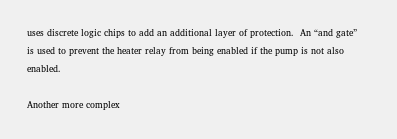uses discrete logic chips to add an additional layer of protection.  An “and gate” is used to prevent the heater relay from being enabled if the pump is not also enabled.

Another more complex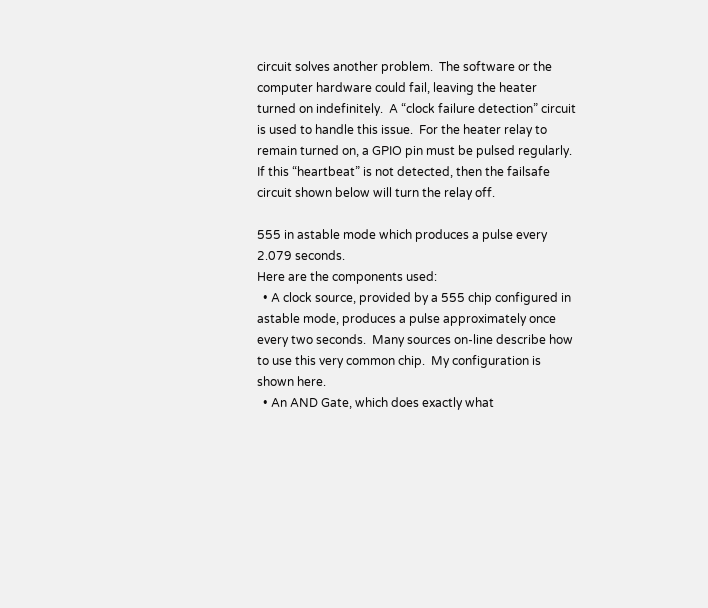circuit solves another problem.  The software or the computer hardware could fail, leaving the heater turned on indefinitely.  A “clock failure detection” circuit is used to handle this issue.  For the heater relay to remain turned on, a GPIO pin must be pulsed regularly.  If this “heartbeat” is not detected, then the failsafe circuit shown below will turn the relay off.

555 in astable mode which produces a pulse every 2.079 seconds.
Here are the components used:
  • A clock source, provided by a 555 chip configured in astable mode, produces a pulse approximately once every two seconds.  Many sources on-line describe how to use this very common chip.  My configuration is shown here.
  • An AND Gate, which does exactly what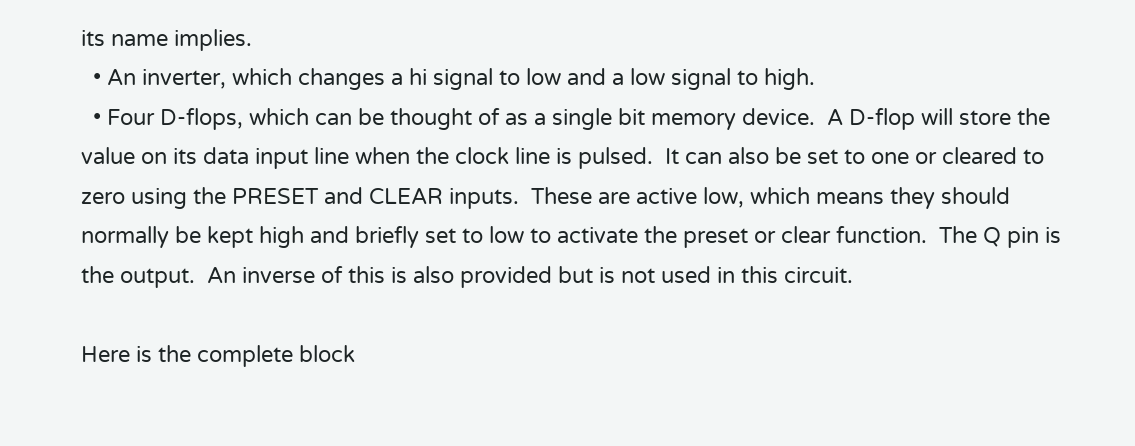its name implies.
  • An inverter, which changes a hi signal to low and a low signal to high.
  • Four D-flops, which can be thought of as a single bit memory device.  A D-flop will store the value on its data input line when the clock line is pulsed.  It can also be set to one or cleared to zero using the PRESET and CLEAR inputs.  These are active low, which means they should normally be kept high and briefly set to low to activate the preset or clear function.  The Q pin is the output.  An inverse of this is also provided but is not used in this circuit.

Here is the complete block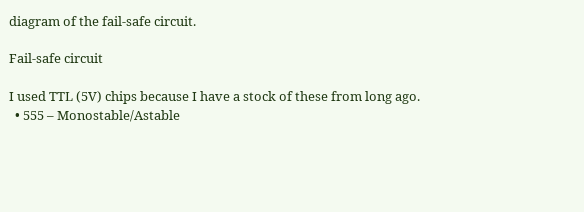diagram of the fail-safe circuit.

Fail-safe circuit

I used TTL (5V) chips because I have a stock of these from long ago.
  • 555 – Monostable/Astable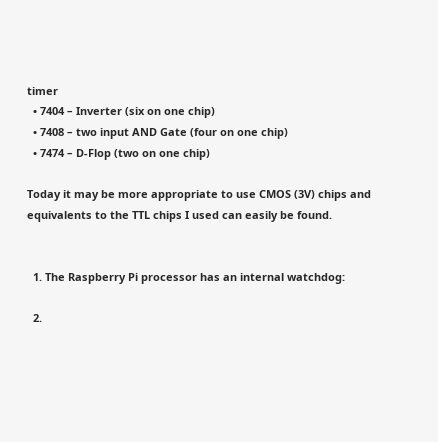timer
  • 7404 – Inverter (six on one chip)
  • 7408 – two input AND Gate (four on one chip)
  • 7474 – D-Flop (two on one chip)

Today it may be more appropriate to use CMOS (3V) chips and equivalents to the TTL chips I used can easily be found.


  1. The Raspberry Pi processor has an internal watchdog:

  2.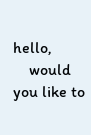hello,
    would you like to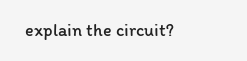explain the circuit?